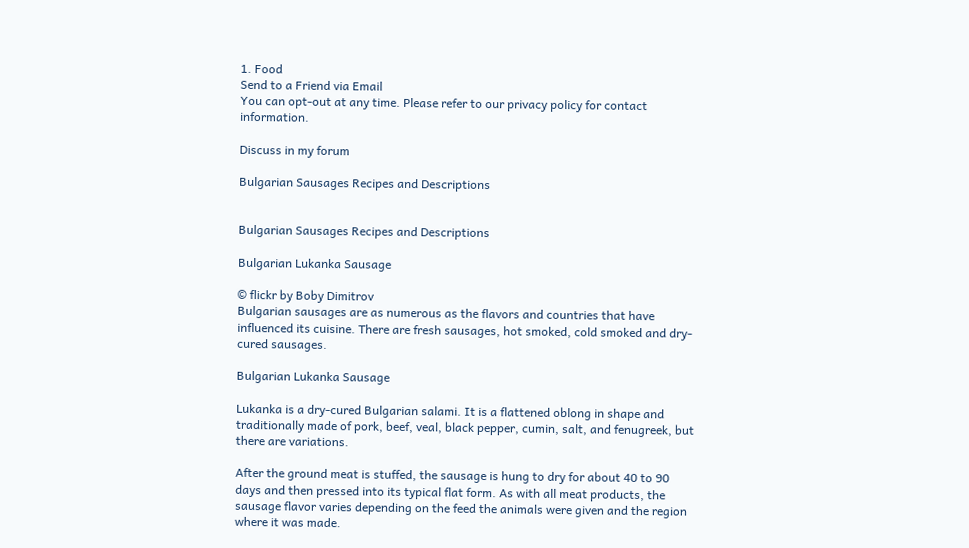1. Food
Send to a Friend via Email
You can opt-out at any time. Please refer to our privacy policy for contact information.

Discuss in my forum

Bulgarian Sausages Recipes and Descriptions


Bulgarian Sausages Recipes and Descriptions

Bulgarian Lukanka Sausage

© flickr by Boby Dimitrov
Bulgarian sausages are as numerous as the flavors and countries that have influenced its cuisine. There are fresh sausages, hot smoked, cold smoked and dry-cured sausages.

Bulgarian Lukanka Sausage

Lukanka is a dry-cured Bulgarian salami. It is a flattened oblong in shape and traditionally made of pork, beef, veal, black pepper, cumin, salt, and fenugreek, but there are variations.

After the ground meat is stuffed, the sausage is hung to dry for about 40 to 90 days and then pressed into its typical flat form. As with all meat products, the sausage flavor varies depending on the feed the animals were given and the region where it was made.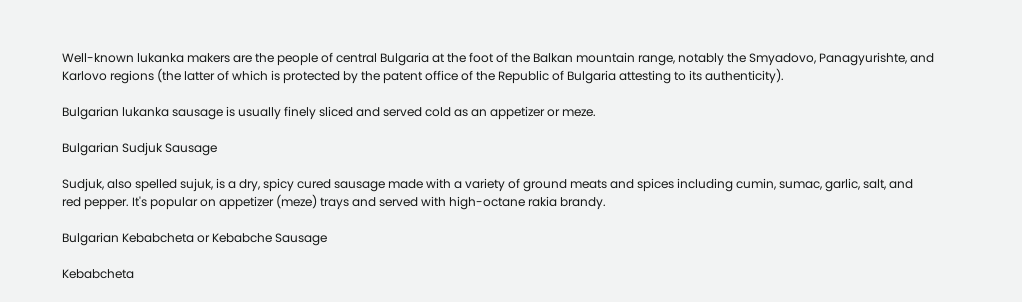Well-known lukanka makers are the people of central Bulgaria at the foot of the Balkan mountain range, notably the Smyadovo, Panagyurishte, and Karlovo regions (the latter of which is protected by the patent office of the Republic of Bulgaria attesting to its authenticity).

Bulgarian lukanka sausage is usually finely sliced and served cold as an appetizer or meze.

Bulgarian Sudjuk Sausage

Sudjuk, also spelled sujuk, is a dry, spicy cured sausage made with a variety of ground meats and spices including cumin, sumac, garlic, salt, and red pepper. It's popular on appetizer (meze) trays and served with high-octane rakia brandy.

Bulgarian Kebabcheta or Kebabche Sausage

Kebabcheta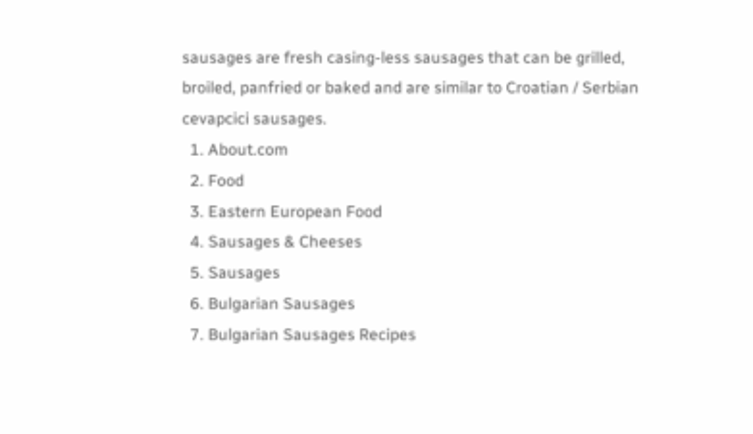sausages are fresh casing-less sausages that can be grilled, broiled, panfried or baked and are similar to Croatian / Serbian cevapcici sausages.
  1. About.com
  2. Food
  3. Eastern European Food
  4. Sausages & Cheeses
  5. Sausages
  6. Bulgarian Sausages
  7. Bulgarian Sausages Recipes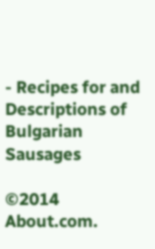- Recipes for and Descriptions of Bulgarian Sausages

©2014 About.com.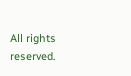All rights reserved.